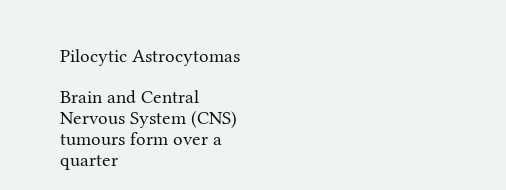Pilocytic Astrocytomas

Brain and Central Nervous System (CNS) tumours form over a quarter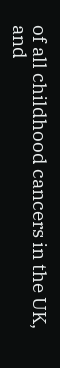of all childhood cancers in the UK, and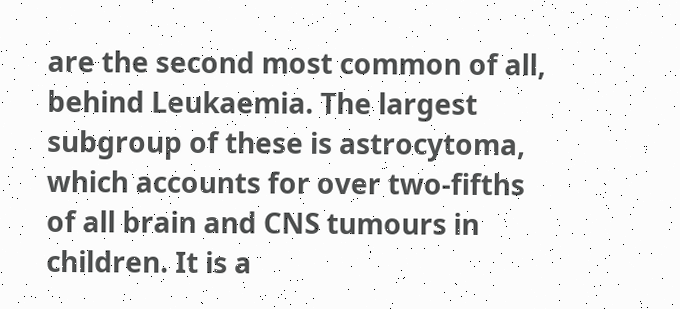are the second most common of all, behind Leukaemia. The largest subgroup of these is astrocytoma, which accounts for over two-fifths of all brain and CNS tumours in children. It is a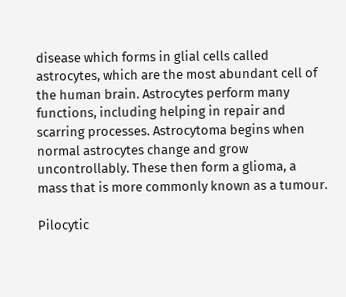disease which forms in glial cells called astrocytes, which are the most abundant cell of the human brain. Astrocytes perform many functions, including helping in repair and scarring processes. Astrocytoma begins when normal astrocytes change and grow uncontrollably. These then form a glioma, a mass that is more commonly known as a tumour.

Pilocytic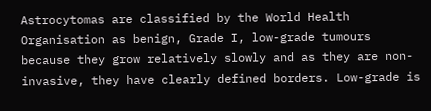Astrocytomas are classified by the World Health Organisation as benign, Grade I, low-grade tumours because they grow relatively slowly and as they are non-invasive, they have clearly defined borders. Low-grade is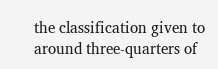the classification given to around three-quarters of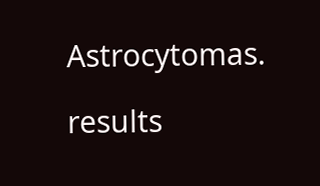Astrocytomas.

results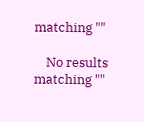matching ""

    No results matching ""